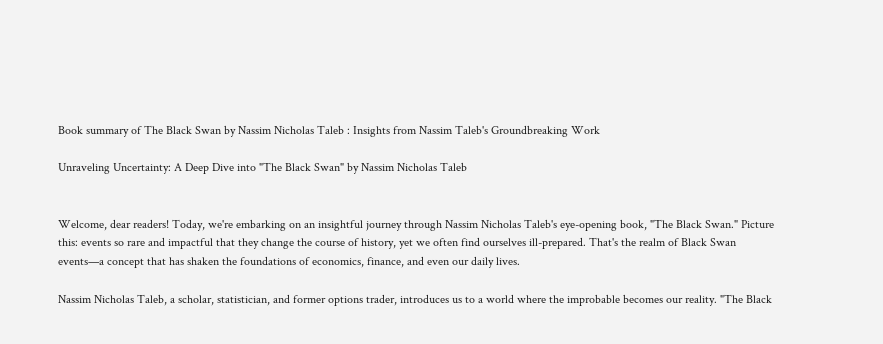Book summary of The Black Swan by Nassim Nicholas Taleb : Insights from Nassim Taleb's Groundbreaking Work

Unraveling Uncertainty: A Deep Dive into "The Black Swan" by Nassim Nicholas Taleb


Welcome, dear readers! Today, we're embarking on an insightful journey through Nassim Nicholas Taleb's eye-opening book, "The Black Swan." Picture this: events so rare and impactful that they change the course of history, yet we often find ourselves ill-prepared. That's the realm of Black Swan events—a concept that has shaken the foundations of economics, finance, and even our daily lives.

Nassim Nicholas Taleb, a scholar, statistician, and former options trader, introduces us to a world where the improbable becomes our reality. "The Black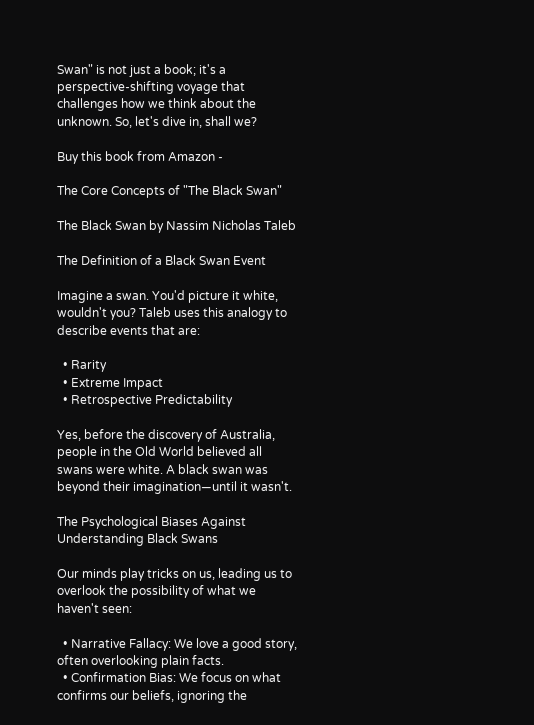Swan" is not just a book; it's a perspective-shifting voyage that challenges how we think about the unknown. So, let's dive in, shall we?

Buy this book from Amazon -

The Core Concepts of "The Black Swan"

The Black Swan by Nassim Nicholas Taleb

The Definition of a Black Swan Event

Imagine a swan. You'd picture it white, wouldn't you? Taleb uses this analogy to describe events that are:

  • Rarity
  • Extreme Impact
  • Retrospective Predictability

Yes, before the discovery of Australia, people in the Old World believed all swans were white. A black swan was beyond their imagination—until it wasn't.

The Psychological Biases Against Understanding Black Swans

Our minds play tricks on us, leading us to overlook the possibility of what we haven't seen:

  • Narrative Fallacy: We love a good story, often overlooking plain facts.
  • Confirmation Bias: We focus on what confirms our beliefs, ignoring the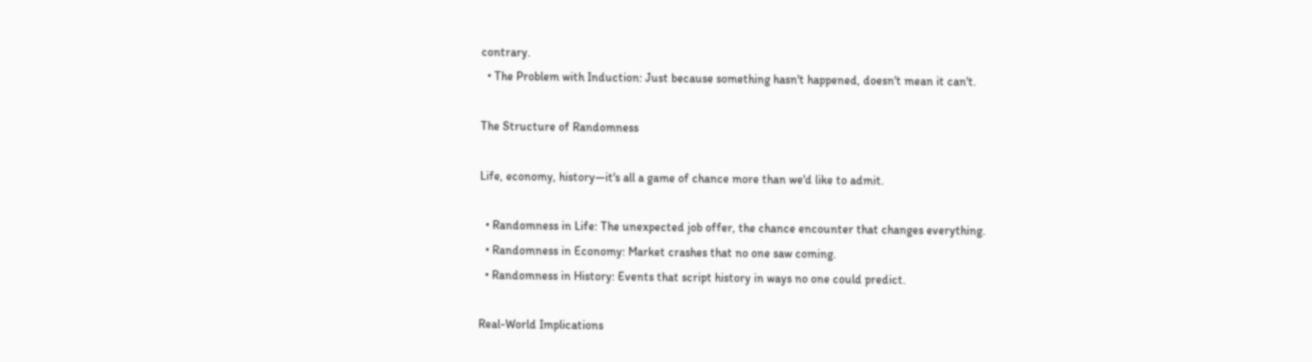contrary.
  • The Problem with Induction: Just because something hasn't happened, doesn't mean it can't.

The Structure of Randomness

Life, economy, history—it's all a game of chance more than we'd like to admit.

  • Randomness in Life: The unexpected job offer, the chance encounter that changes everything.
  • Randomness in Economy: Market crashes that no one saw coming.
  • Randomness in History: Events that script history in ways no one could predict.

Real-World Implications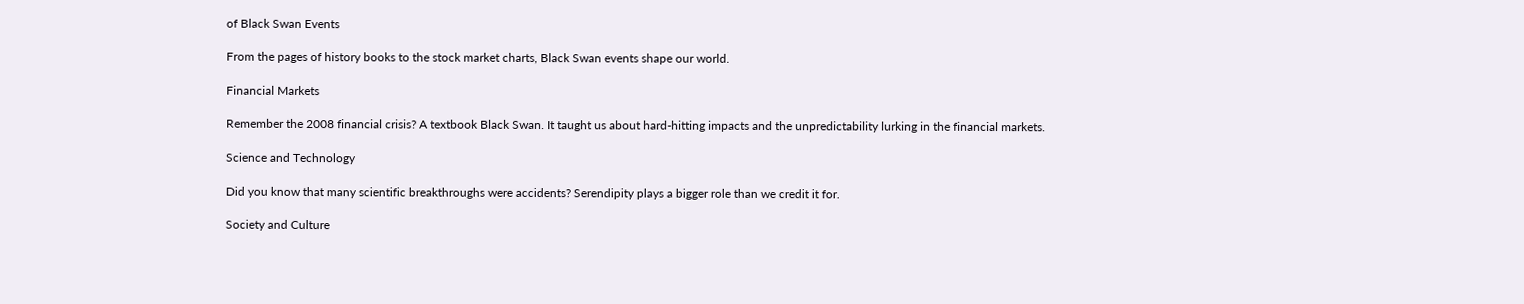of Black Swan Events

From the pages of history books to the stock market charts, Black Swan events shape our world.

Financial Markets

Remember the 2008 financial crisis? A textbook Black Swan. It taught us about hard-hitting impacts and the unpredictability lurking in the financial markets.

Science and Technology

Did you know that many scientific breakthroughs were accidents? Serendipity plays a bigger role than we credit it for.

Society and Culture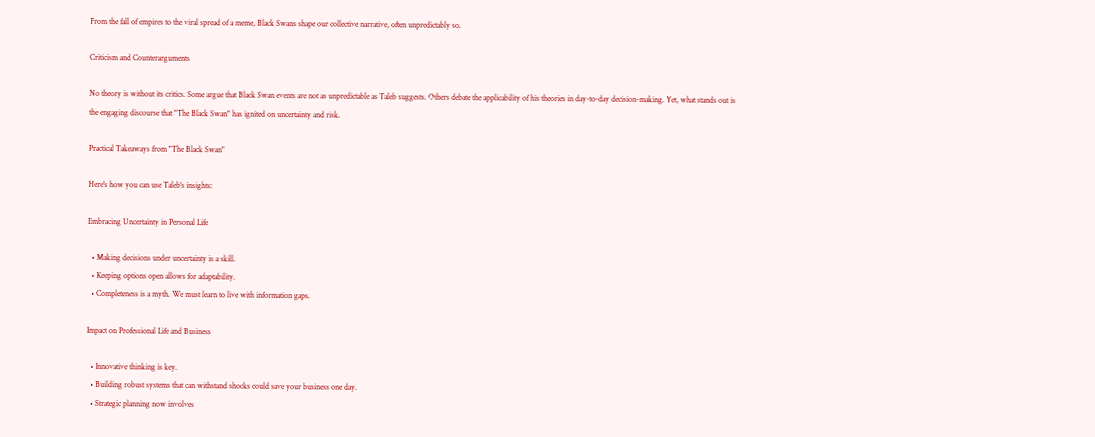From the fall of empires to the viral spread of a meme, Black Swans shape our collective narrative, often unpredictably so.

Criticism and Counterarguments

No theory is without its critics. Some argue that Black Swan events are not as unpredictable as Taleb suggests. Others debate the applicability of his theories in day-to-day decision-making. Yet, what stands out is the engaging discourse that "The Black Swan" has ignited on uncertainty and risk.

Practical Takeaways from "The Black Swan"

Here's how you can use Taleb's insights:

Embracing Uncertainty in Personal Life

  • Making decisions under uncertainty is a skill.
  • Keeping options open allows for adaptability.
  • Completeness is a myth. We must learn to live with information gaps.

Impact on Professional Life and Business

  • Innovative thinking is key.
  • Building robust systems that can withstand shocks could save your business one day.
  • Strategic planning now involves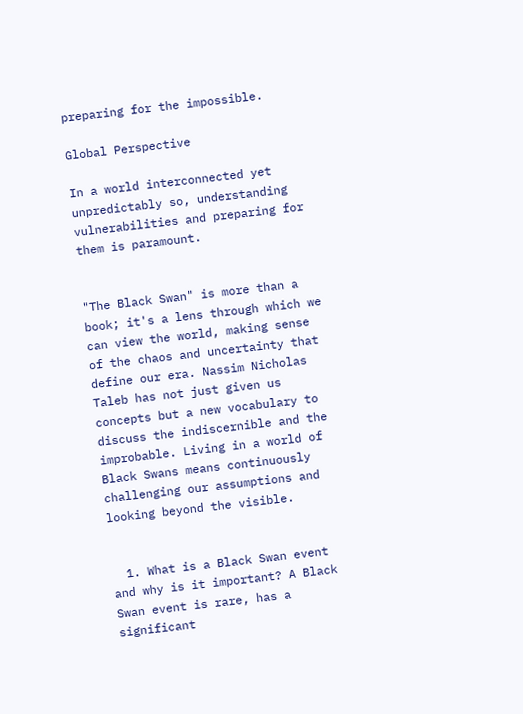preparing for the impossible.

Global Perspective

In a world interconnected yet unpredictably so, understanding vulnerabilities and preparing for them is paramount.


"The Black Swan" is more than a book; it's a lens through which we can view the world, making sense of the chaos and uncertainty that define our era. Nassim Nicholas Taleb has not just given us concepts but a new vocabulary to discuss the indiscernible and the improbable. Living in a world of Black Swans means continuously challenging our assumptions and looking beyond the visible.


  1. What is a Black Swan event and why is it important? A Black Swan event is rare, has a significant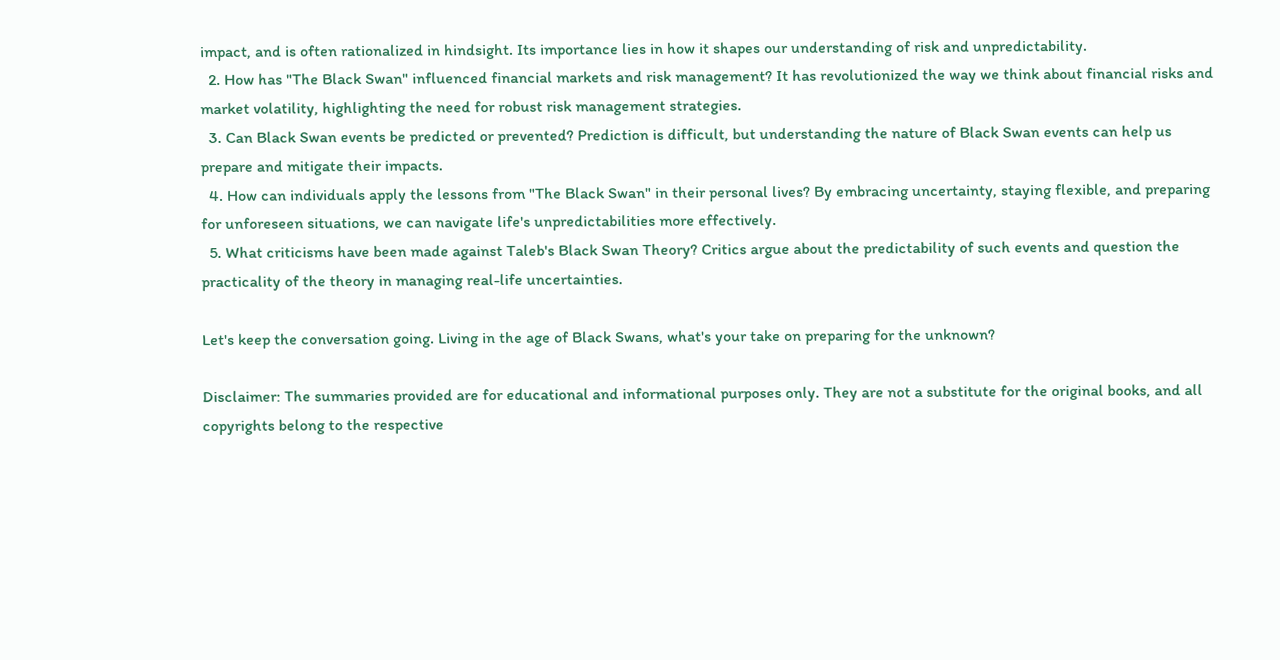impact, and is often rationalized in hindsight. Its importance lies in how it shapes our understanding of risk and unpredictability.
  2. How has "The Black Swan" influenced financial markets and risk management? It has revolutionized the way we think about financial risks and market volatility, highlighting the need for robust risk management strategies.
  3. Can Black Swan events be predicted or prevented? Prediction is difficult, but understanding the nature of Black Swan events can help us prepare and mitigate their impacts.
  4. How can individuals apply the lessons from "The Black Swan" in their personal lives? By embracing uncertainty, staying flexible, and preparing for unforeseen situations, we can navigate life's unpredictabilities more effectively.
  5. What criticisms have been made against Taleb's Black Swan Theory? Critics argue about the predictability of such events and question the practicality of the theory in managing real-life uncertainties.

Let's keep the conversation going. Living in the age of Black Swans, what's your take on preparing for the unknown?

Disclaimer: The summaries provided are for educational and informational purposes only. They are not a substitute for the original books, and all copyrights belong to the respective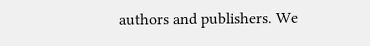authors and publishers. We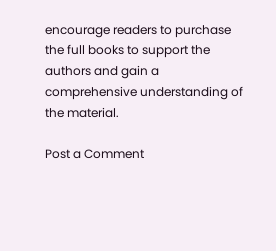encourage readers to purchase the full books to support the authors and gain a comprehensive understanding of the material.

Post a Comment